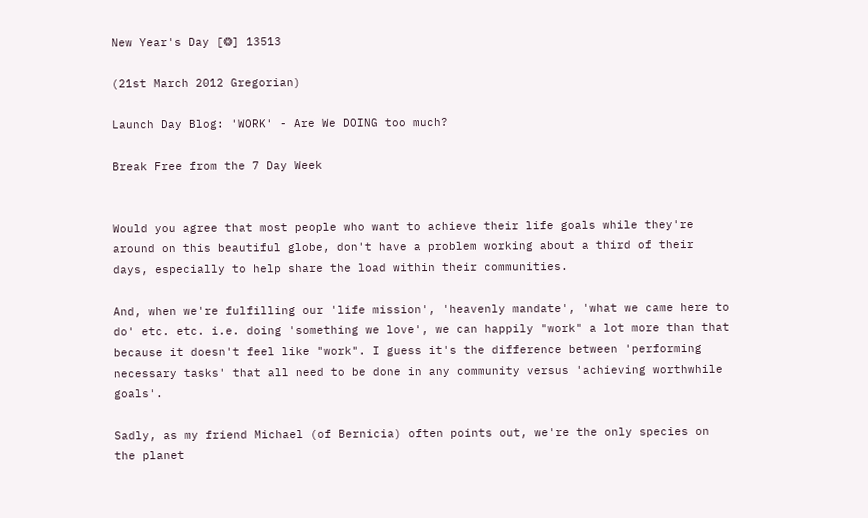New Year's Day [❂] 13513

(21st March 2012 Gregorian)

Launch Day Blog: 'WORK' - Are We DOING too much?

Break Free from the 7 Day Week


Would you agree that most people who want to achieve their life goals while they're around on this beautiful globe, don't have a problem working about a third of their days, especially to help share the load within their communities.

And, when we're fulfilling our 'life mission', 'heavenly mandate', 'what we came here to do' etc. etc. i.e. doing 'something we love', we can happily "work" a lot more than that because it doesn't feel like "work". I guess it's the difference between 'performing necessary tasks' that all need to be done in any community versus 'achieving worthwhile goals'.

Sadly, as my friend Michael (of Bernicia) often points out, we're the only species on the planet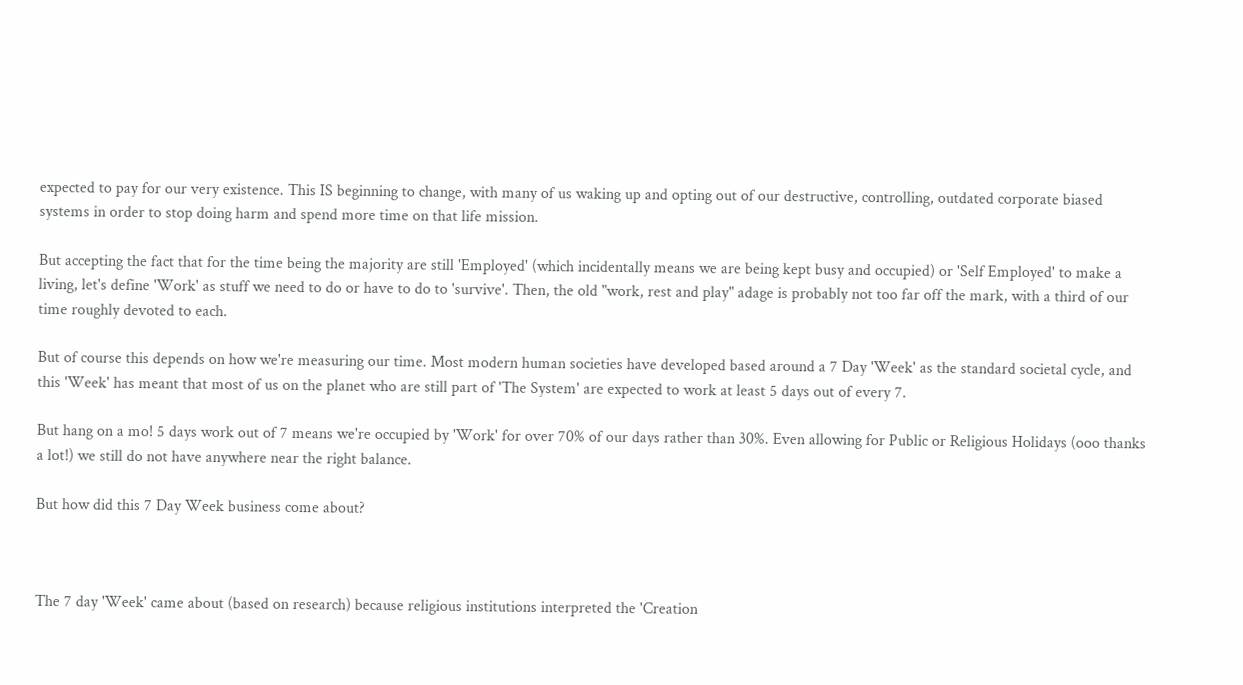expected to pay for our very existence. This IS beginning to change, with many of us waking up and opting out of our destructive, controlling, outdated corporate biased systems in order to stop doing harm and spend more time on that life mission.

But accepting the fact that for the time being the majority are still 'Employed' (which incidentally means we are being kept busy and occupied) or 'Self Employed' to make a living, let's define 'Work' as stuff we need to do or have to do to 'survive'. Then, the old "work, rest and play" adage is probably not too far off the mark, with a third of our time roughly devoted to each.

But of course this depends on how we're measuring our time. Most modern human societies have developed based around a 7 Day 'Week' as the standard societal cycle, and this 'Week' has meant that most of us on the planet who are still part of 'The System' are expected to work at least 5 days out of every 7.

But hang on a mo! 5 days work out of 7 means we're occupied by 'Work' for over 70% of our days rather than 30%. Even allowing for Public or Religious Holidays (ooo thanks a lot!) we still do not have anywhere near the right balance.

But how did this 7 Day Week business come about?



The 7 day 'Week' came about (based on research) because religious institutions interpreted the 'Creation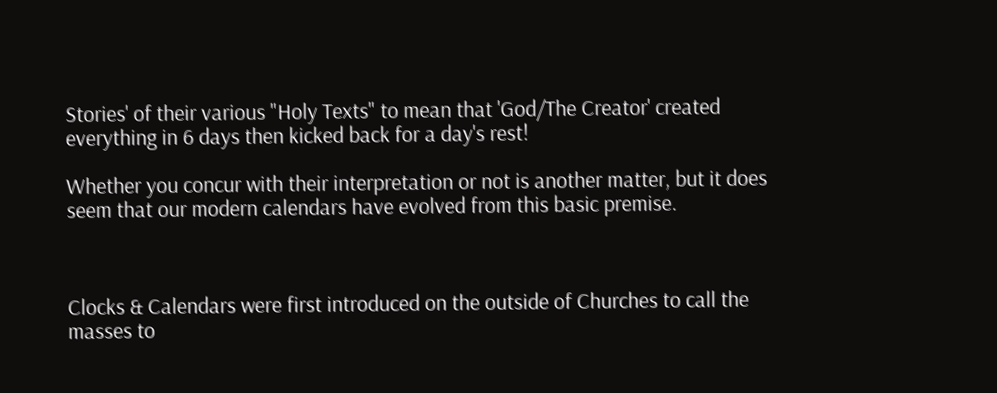Stories' of their various "Holy Texts" to mean that 'God/The Creator' created everything in 6 days then kicked back for a day's rest!

Whether you concur with their interpretation or not is another matter, but it does seem that our modern calendars have evolved from this basic premise.



Clocks & Calendars were first introduced on the outside of Churches to call the masses to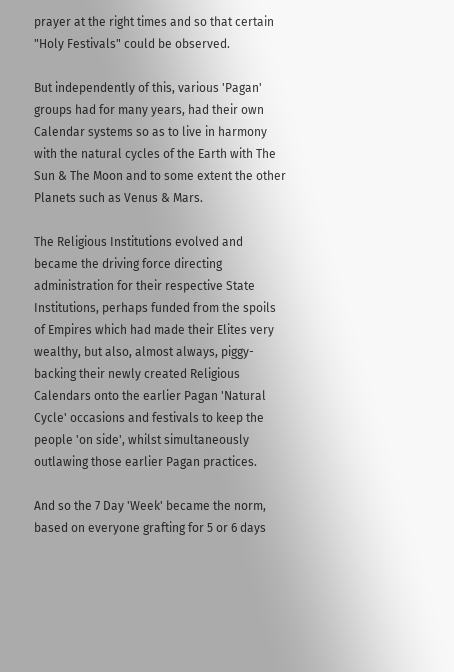prayer at the right times and so that certain "Holy Festivals" could be observed.

But independently of this, various 'Pagan' groups had for many years, had their own Calendar systems so as to live in harmony with the natural cycles of the Earth with The Sun & The Moon and to some extent the other Planets such as Venus & Mars.

The Religious Institutions evolved and became the driving force directing administration for their respective State Institutions, perhaps funded from the spoils of Empires which had made their Elites very wealthy, but also, almost always, piggy-backing their newly created Religious Calendars onto the earlier Pagan 'Natural Cycle' occasions and festivals to keep the people 'on side', whilst simultaneously outlawing those earlier Pagan practices.

And so the 7 Day 'Week' became the norm, based on everyone grafting for 5 or 6 days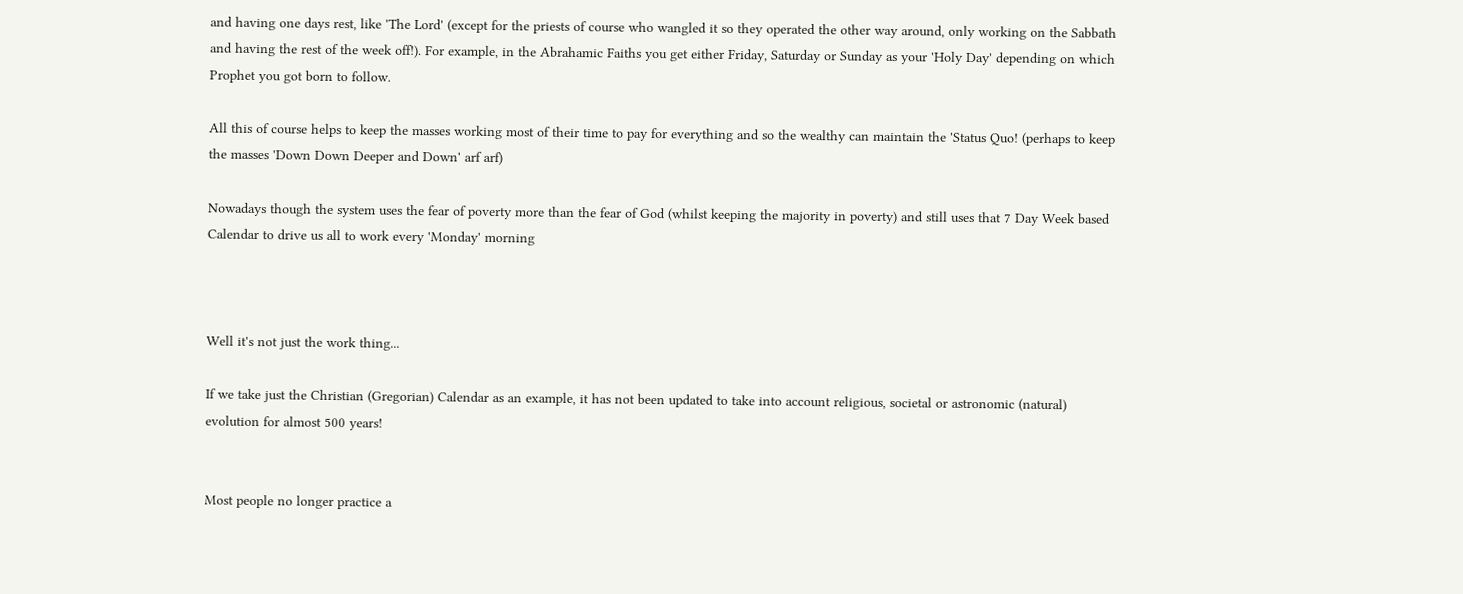and having one days rest, like 'The Lord' (except for the priests of course who wangled it so they operated the other way around, only working on the Sabbath and having the rest of the week off!). For example, in the Abrahamic Faiths you get either Friday, Saturday or Sunday as your 'Holy Day' depending on which Prophet you got born to follow.

All this of course helps to keep the masses working most of their time to pay for everything and so the wealthy can maintain the 'Status Quo! (perhaps to keep the masses 'Down Down Deeper and Down' arf arf)

Nowadays though the system uses the fear of poverty more than the fear of God (whilst keeping the majority in poverty) and still uses that 7 Day Week based Calendar to drive us all to work every 'Monday' morning



Well it's not just the work thing...

If we take just the Christian (Gregorian) Calendar as an example, it has not been updated to take into account religious, societal or astronomic (natural) evolution for almost 500 years!


Most people no longer practice a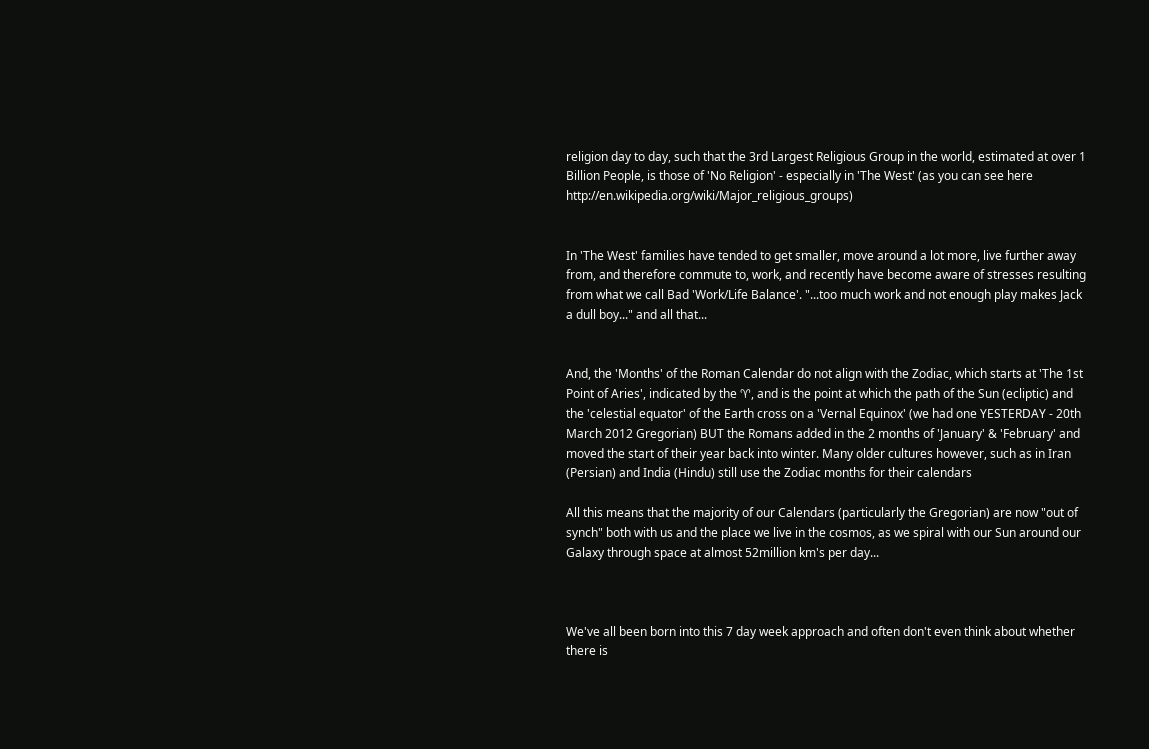religion day to day, such that the 3rd Largest Religious Group in the world, estimated at over 1 Billion People, is those of 'No Religion' - especially in 'The West' (as you can see here http://en.wikipedia.org/wiki/Major_religious_groups)


In 'The West' families have tended to get smaller, move around a lot more, live further away from, and therefore commute to, work, and recently have become aware of stresses resulting from what we call Bad 'Work/Life Balance'. "...too much work and not enough play makes Jack a dull boy..." and all that...


And, the 'Months' of the Roman Calendar do not align with the Zodiac, which starts at 'The 1st Point of Aries', indicated by the ♈, and is the point at which the path of the Sun (ecliptic) and the 'celestial equator' of the Earth cross on a 'Vernal Equinox' (we had one YESTERDAY - 20th March 2012 Gregorian) BUT the Romans added in the 2 months of 'January' & 'February' and moved the start of their year back into winter. Many older cultures however, such as in Iran (Persian) and India (Hindu) still use the Zodiac months for their calendars

All this means that the majority of our Calendars (particularly the Gregorian) are now "out of synch" both with us and the place we live in the cosmos, as we spiral with our Sun around our Galaxy through space at almost 52million km's per day...



We've all been born into this 7 day week approach and often don't even think about whether there is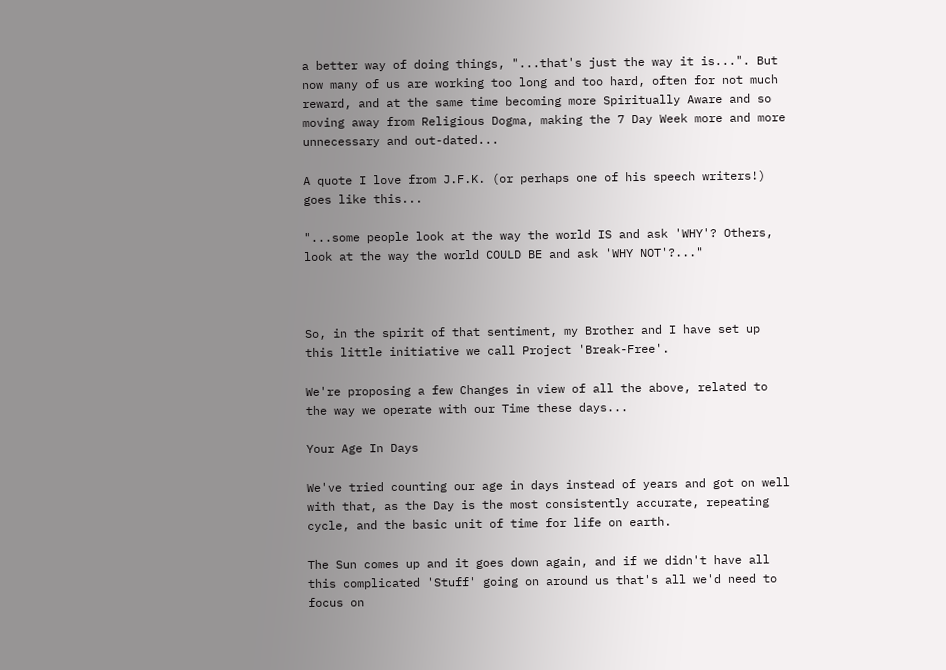a better way of doing things, "...that's just the way it is...". But now many of us are working too long and too hard, often for not much reward, and at the same time becoming more Spiritually Aware and so moving away from Religious Dogma, making the 7 Day Week more and more unnecessary and out-dated...

A quote I love from J.F.K. (or perhaps one of his speech writers!) goes like this...

"...some people look at the way the world IS and ask 'WHY'? Others, look at the way the world COULD BE and ask 'WHY NOT'?..."



So, in the spirit of that sentiment, my Brother and I have set up this little initiative we call Project 'Break-Free'.

We're proposing a few Changes in view of all the above, related to the way we operate with our Time these days...

Your Age In Days

We've tried counting our age in days instead of years and got on well with that, as the Day is the most consistently accurate, repeating cycle, and the basic unit of time for life on earth.

The Sun comes up and it goes down again, and if we didn't have all this complicated 'Stuff' going on around us that's all we'd need to focus on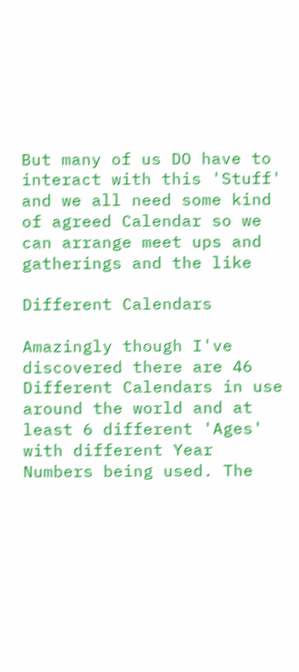But many of us DO have to interact with this 'Stuff' and we all need some kind of agreed Calendar so we can arrange meet ups and gatherings and the like

Different Calendars

Amazingly though I've discovered there are 46 Different Calendars in use around the world and at least 6 different 'Ages' with different Year Numbers being used. The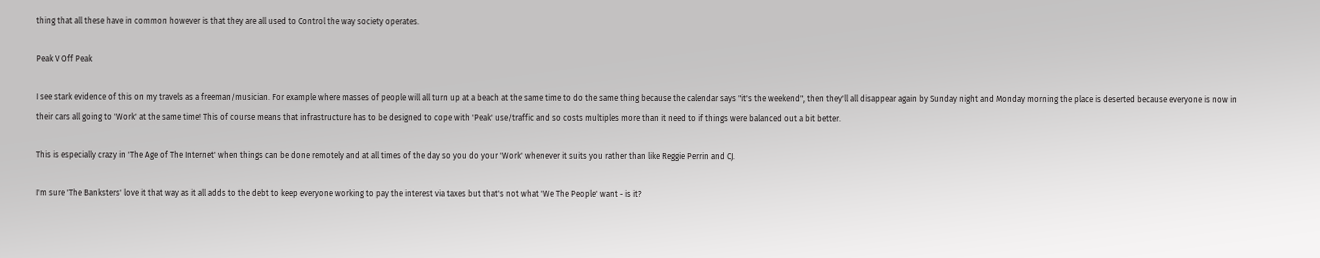thing that all these have in common however is that they are all used to Control the way society operates.

Peak V Off Peak

I see stark evidence of this on my travels as a freeman/musician. For example where masses of people will all turn up at a beach at the same time to do the same thing because the calendar says "it's the weekend", then they'll all disappear again by Sunday night and Monday morning the place is deserted because everyone is now in their cars all going to 'Work' at the same time! This of course means that infrastructure has to be designed to cope with 'Peak' use/traffic and so costs multiples more than it need to if things were balanced out a bit better.

This is especially crazy in 'The Age of The Internet' when things can be done remotely and at all times of the day so you do your 'Work' whenever it suits you rather than like Reggie Perrin and CJ.

I'm sure 'The Banksters' love it that way as it all adds to the debt to keep everyone working to pay the interest via taxes but that's not what 'We The People' want - is it?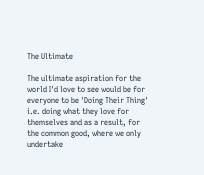The Ultimate

The ultimate aspiration for the world I'd love to see would be for everyone to be 'Doing Their Thing' i.e. doing what they love for themselves and as a result, for the common good, where we only undertake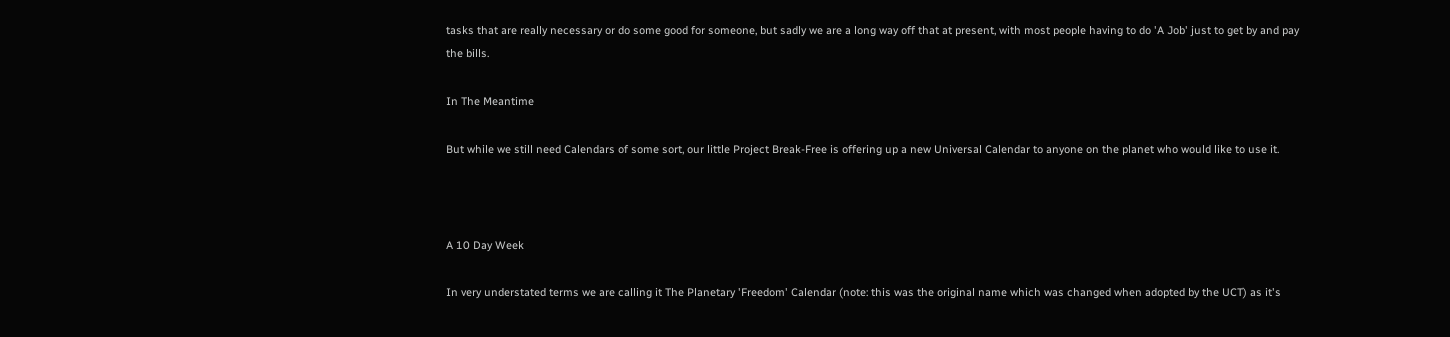tasks that are really necessary or do some good for someone, but sadly we are a long way off that at present, with most people having to do 'A Job' just to get by and pay the bills.

In The Meantime

But while we still need Calendars of some sort, our little Project Break-Free is offering up a new Universal Calendar to anyone on the planet who would like to use it.



A 10 Day Week

In very understated terms we are calling it The Planetary 'Freedom' Calendar (note: this was the original name which was changed when adopted by the UCT) as it's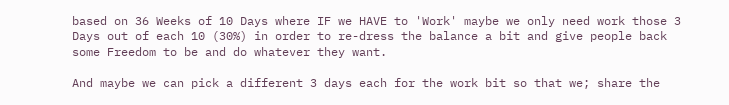based on 36 Weeks of 10 Days where IF we HAVE to 'Work' maybe we only need work those 3 Days out of each 10 (30%) in order to re-dress the balance a bit and give people back some Freedom to be and do whatever they want.

And maybe we can pick a different 3 days each for the work bit so that we; share the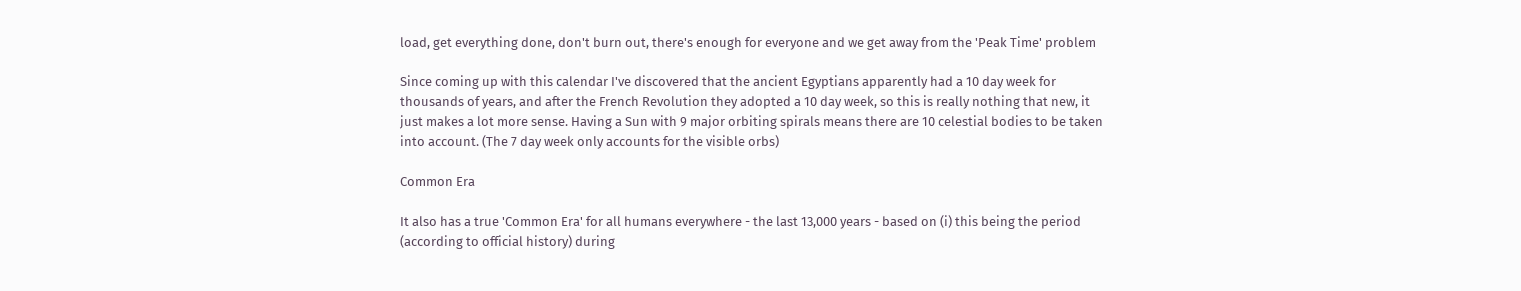load, get everything done, don't burn out, there's enough for everyone and we get away from the 'Peak Time' problem

Since coming up with this calendar I've discovered that the ancient Egyptians apparently had a 10 day week for thousands of years, and after the French Revolution they adopted a 10 day week, so this is really nothing that new, it just makes a lot more sense. Having a Sun with 9 major orbiting spirals means there are 10 celestial bodies to be taken into account. (The 7 day week only accounts for the visible orbs)

Common Era

It also has a true 'Common Era' for all humans everywhere - the last 13,000 years - based on (i) this being the period (according to official history) during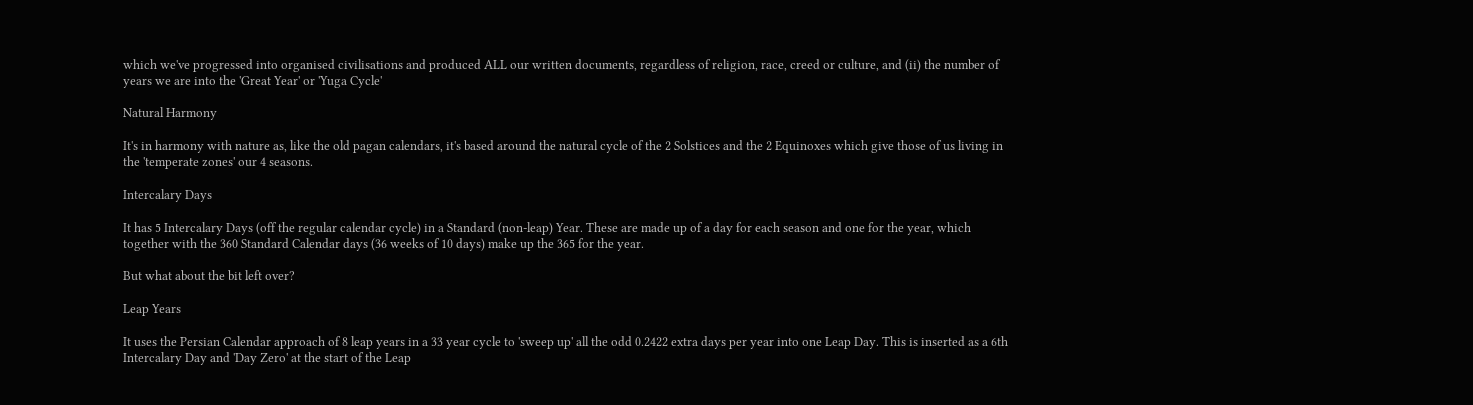which we've progressed into organised civilisations and produced ALL our written documents, regardless of religion, race, creed or culture, and (ii) the number of years we are into the 'Great Year' or 'Yuga Cycle'

Natural Harmony

It's in harmony with nature as, like the old pagan calendars, it's based around the natural cycle of the 2 Solstices and the 2 Equinoxes which give those of us living in the 'temperate zones' our 4 seasons.

Intercalary Days

It has 5 Intercalary Days (off the regular calendar cycle) in a Standard (non-leap) Year. These are made up of a day for each season and one for the year, which together with the 360 Standard Calendar days (36 weeks of 10 days) make up the 365 for the year.

But what about the bit left over?

Leap Years

It uses the Persian Calendar approach of 8 leap years in a 33 year cycle to 'sweep up' all the odd 0.2422 extra days per year into one Leap Day. This is inserted as a 6th Intercalary Day and 'Day Zero' at the start of the Leap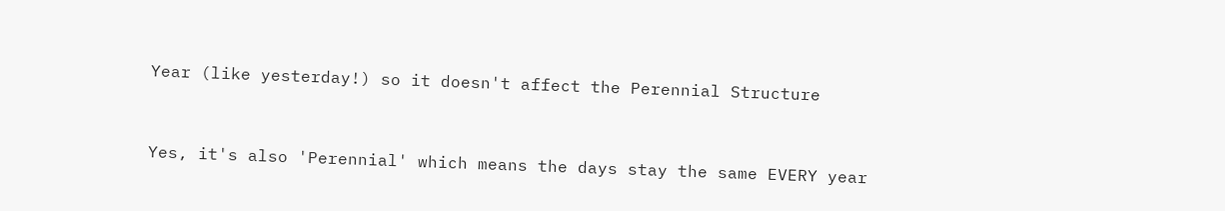Year (like yesterday!) so it doesn't affect the Perennial Structure


Yes, it's also 'Perennial' which means the days stay the same EVERY year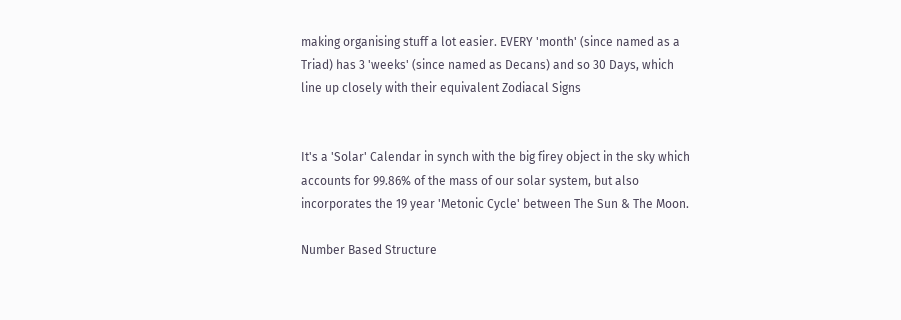making organising stuff a lot easier. EVERY 'month' (since named as a Triad) has 3 'weeks' (since named as Decans) and so 30 Days, which line up closely with their equivalent Zodiacal Signs


It's a 'Solar' Calendar in synch with the big firey object in the sky which accounts for 99.86% of the mass of our solar system, but also incorporates the 19 year 'Metonic Cycle' between The Sun & The Moon.

Number Based Structure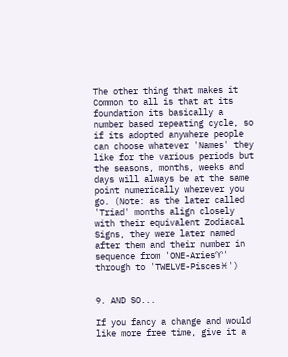The other thing that makes it Common to all is that at its foundation its basically a number based repeating cycle, so if its adopted anywhere people can choose whatever 'Names' they like for the various periods but the seasons, months, weeks and days will always be at the same point numerically wherever you go. (Note: as the later called 'Triad' months align closely with their equivalent Zodiacal Signs, they were later named after them and their number in sequence from 'ONE-Aries♈' through to 'TWELVE-Pisces♓')


9. AND SO...

If you fancy a change and would like more free time, give it a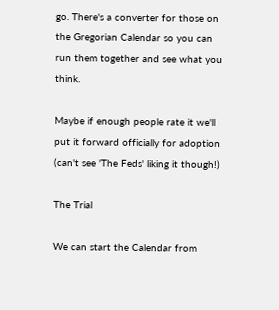go. There's a converter for those on the Gregorian Calendar so you can run them together and see what you think.

Maybe if enough people rate it we'll put it forward officially for adoption (can't see 'The Feds' liking it though!)

The Trial

We can start the Calendar from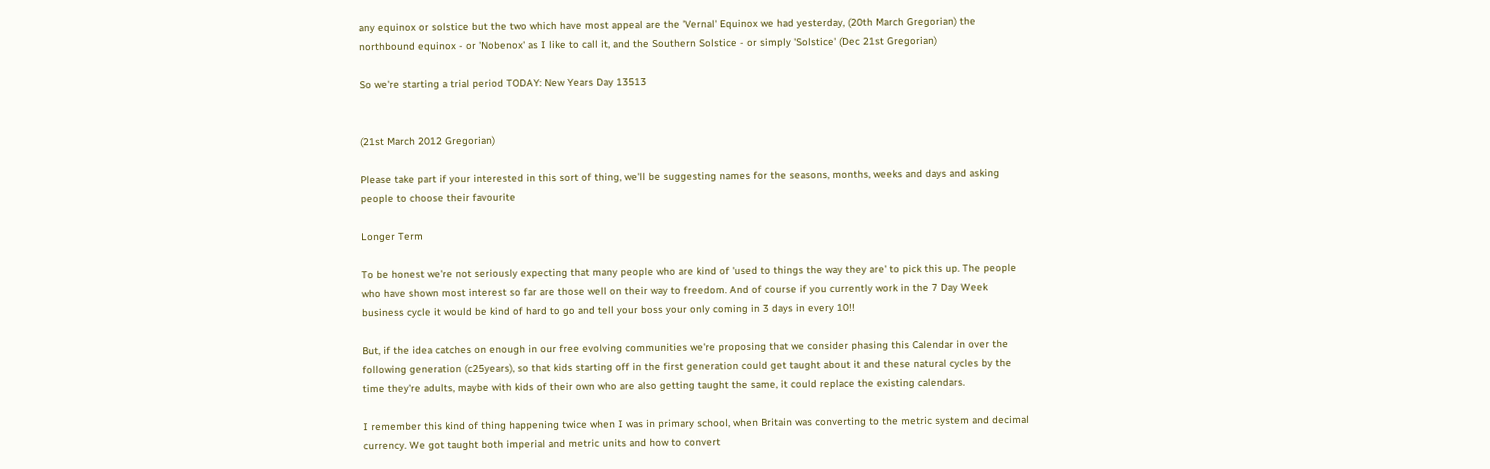any equinox or solstice but the two which have most appeal are the 'Vernal' Equinox we had yesterday, (20th March Gregorian) the northbound equinox - or 'Nobenox' as I like to call it, and the Southern Solstice - or simply 'Solstice' (Dec 21st Gregorian)

So we're starting a trial period TODAY: New Years Day 13513


(21st March 2012 Gregorian)

Please take part if your interested in this sort of thing, we'll be suggesting names for the seasons, months, weeks and days and asking people to choose their favourite

Longer Term

To be honest we're not seriously expecting that many people who are kind of 'used to things the way they are' to pick this up. The people who have shown most interest so far are those well on their way to freedom. And of course if you currently work in the 7 Day Week business cycle it would be kind of hard to go and tell your boss your only coming in 3 days in every 10!!

But, if the idea catches on enough in our free evolving communities we're proposing that we consider phasing this Calendar in over the following generation (c25years), so that kids starting off in the first generation could get taught about it and these natural cycles by the time they're adults, maybe with kids of their own who are also getting taught the same, it could replace the existing calendars.

I remember this kind of thing happening twice when I was in primary school, when Britain was converting to the metric system and decimal currency. We got taught both imperial and metric units and how to convert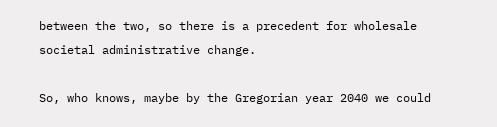between the two, so there is a precedent for wholesale societal administrative change.

So, who knows, maybe by the Gregorian year 2040 we could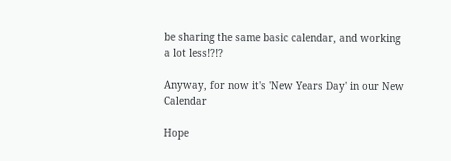be sharing the same basic calendar, and working a lot less!?!?

Anyway, for now it's 'New Years Day' in our New Calendar

Hope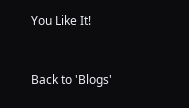You Like It!


Back to 'Blogs'